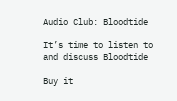Audio Club: Bloodtide

It’s time to listen to and discuss Bloodtide

Buy it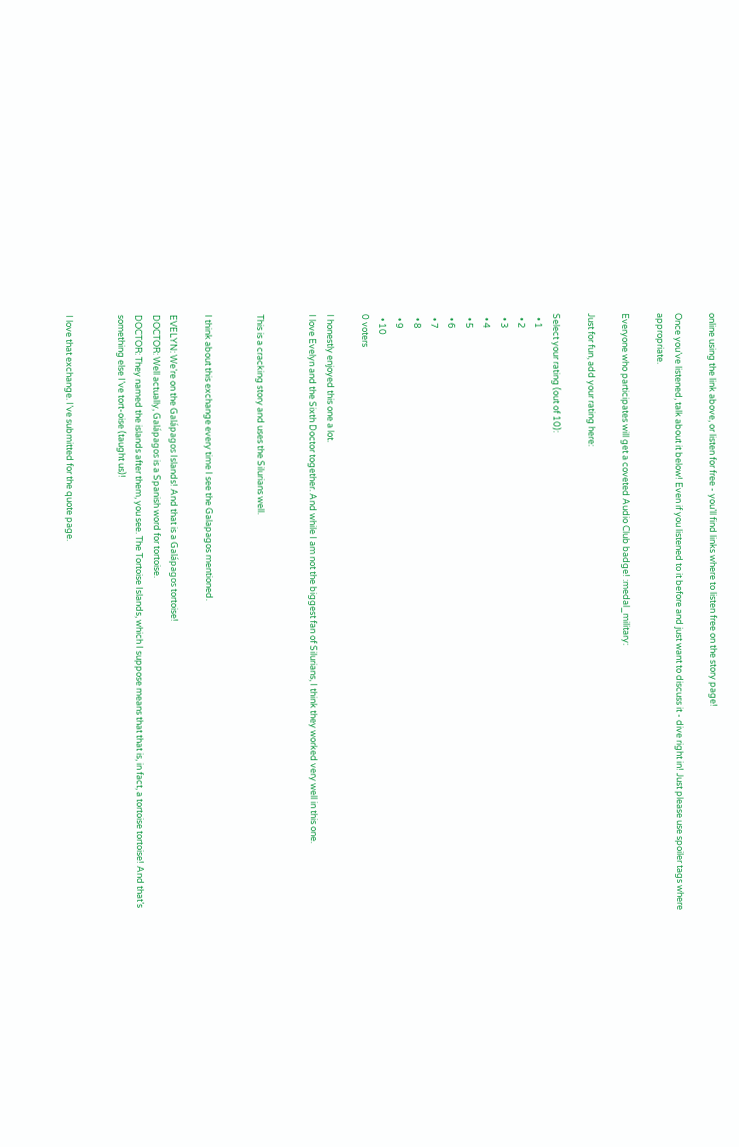online using the link above, or listen for free - you’ll find links where to listen free on the story page!

Once you’ve listened, talk about it below! Even if you listened to it before and just want to discuss it - dive right in! Just please use spoiler tags where appropriate.

Everyone who participates will get a coveted Audio Club badge! :medal_military:

Just for fun, add your rating here:

Select your rating (out of 10):
  • 1
  • 2
  • 3
  • 4
  • 5
  • 6
  • 7
  • 8
  • 9
  • 10
0 voters

I honestly enjoyed this one a lot.
I love Evelyn and the Sixth Doctor together. And while I am not the biggest fan of Silurians, I think they worked very well in this one.


This is a cracking story and uses the Silurians well.


I think about this exchange every time I see the Galapagos mentioned.

EVELYN: We’re on the Galápagos Islands! And that is a Galápagos tortoise!
DOCTOR: Well actually, Galápagos is a Spanish word for tortoise.
DOCTOR: They named the islands after them, you see. The Tortoise Islands, which I suppose means that that is, in fact, a tortoise tortoise! And that’s something else I’ve tort-oise (taught us)!


I love that exchange. I’ve submitted for the quote page.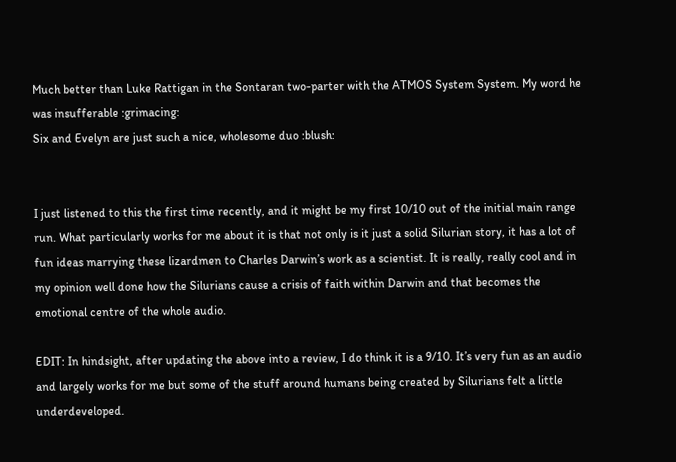Much better than Luke Rattigan in the Sontaran two-parter with the ATMOS System System. My word he was insufferable :grimacing:
Six and Evelyn are just such a nice, wholesome duo :blush:


I just listened to this the first time recently, and it might be my first 10/10 out of the initial main range run. What particularly works for me about it is that not only is it just a solid Silurian story, it has a lot of fun ideas marrying these lizardmen to Charles Darwin’s work as a scientist. It is really, really cool and in my opinion well done how the Silurians cause a crisis of faith within Darwin and that becomes the emotional centre of the whole audio.

EDIT: In hindsight, after updating the above into a review, I do think it is a 9/10. It’s very fun as an audio and largely works for me but some of the stuff around humans being created by Silurians felt a little underdeveloped.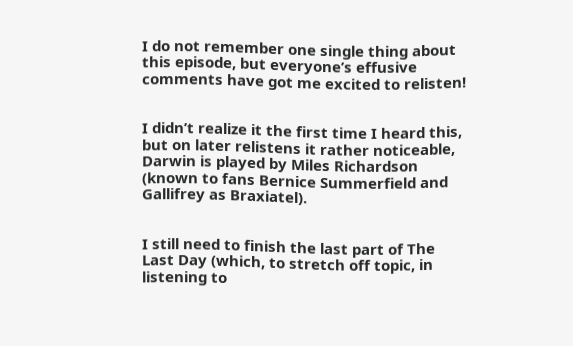I do not remember one single thing about this episode, but everyone’s effusive comments have got me excited to relisten!


I didn’t realize it the first time I heard this, but on later relistens it rather noticeable, Darwin is played by Miles Richardson (known to fans Bernice Summerfield and Gallifrey as Braxiatel).


I still need to finish the last part of The Last Day (which, to stretch off topic, in listening to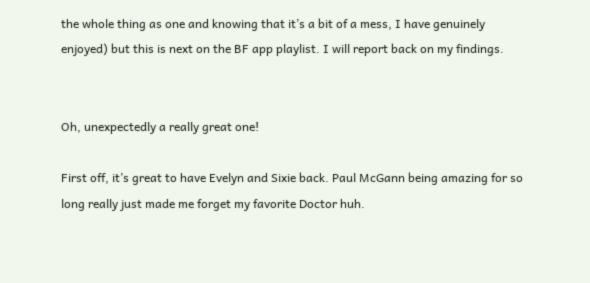the whole thing as one and knowing that it’s a bit of a mess, I have genuinely enjoyed) but this is next on the BF app playlist. I will report back on my findings.


Oh, unexpectedly a really great one!

First off, it’s great to have Evelyn and Sixie back. Paul McGann being amazing for so long really just made me forget my favorite Doctor huh.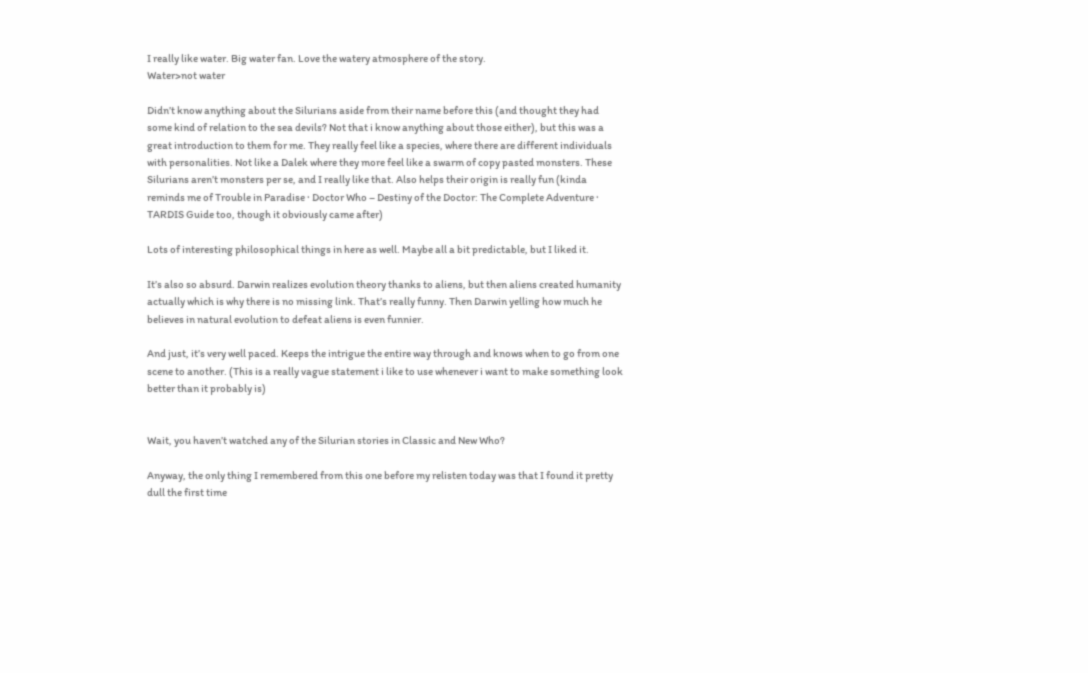I really like water. Big water fan. Love the watery atmosphere of the story.
Water>not water

Didn’t know anything about the Silurians aside from their name before this (and thought they had some kind of relation to the sea devils? Not that i know anything about those either), but this was a great introduction to them for me. They really feel like a species, where there are different individuals with personalities. Not like a Dalek where they more feel like a swarm of copy pasted monsters. These Silurians aren’t monsters per se, and I really like that. Also helps their origin is really fun (kinda reminds me of Trouble in Paradise · Doctor Who – Destiny of the Doctor: The Complete Adventure · TARDIS Guide too, though it obviously came after)

Lots of interesting philosophical things in here as well. Maybe all a bit predictable, but I liked it.

It’s also so absurd. Darwin realizes evolution theory thanks to aliens, but then aliens created humanity actually which is why there is no missing link. That’s really funny. Then Darwin yelling how much he believes in natural evolution to defeat aliens is even funnier.

And just, it’s very well paced. Keeps the intrigue the entire way through and knows when to go from one scene to another. (This is a really vague statement i like to use whenever i want to make something look better than it probably is)


Wait, you haven’t watched any of the Silurian stories in Classic and New Who?

Anyway, the only thing I remembered from this one before my relisten today was that I found it pretty dull the first time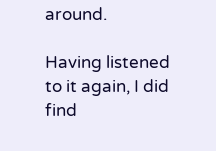around.

Having listened to it again, I did find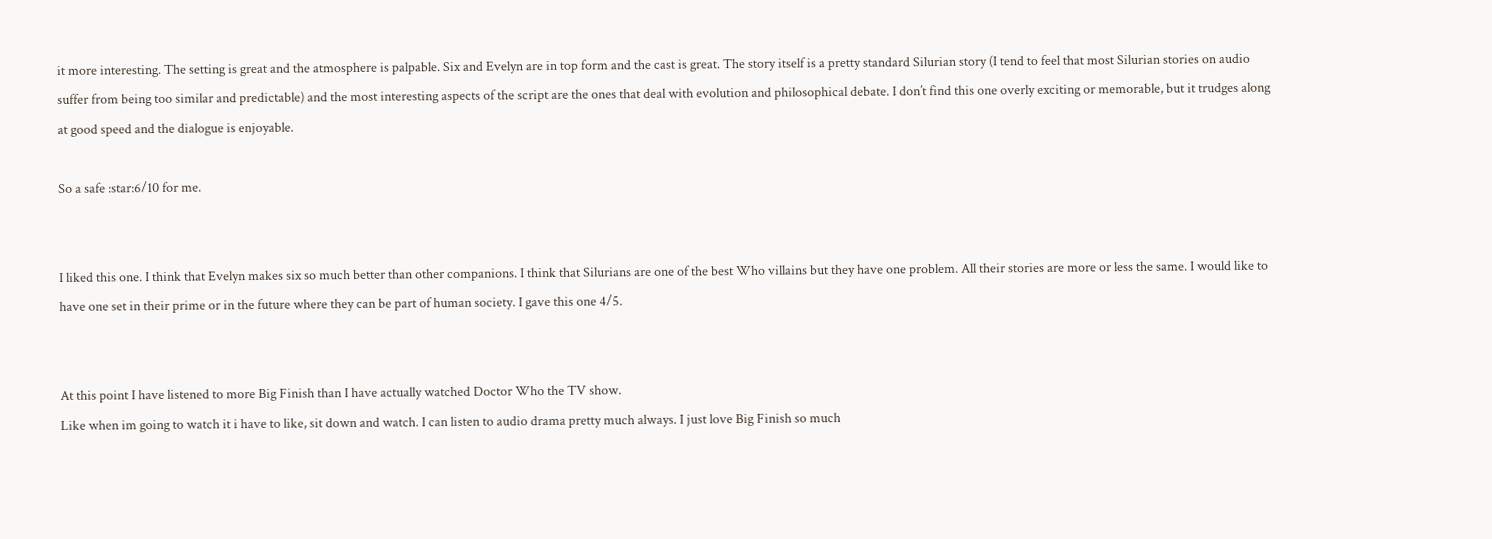it more interesting. The setting is great and the atmosphere is palpable. Six and Evelyn are in top form and the cast is great. The story itself is a pretty standard Silurian story (I tend to feel that most Silurian stories on audio suffer from being too similar and predictable) and the most interesting aspects of the script are the ones that deal with evolution and philosophical debate. I don’t find this one overly exciting or memorable, but it trudges along at good speed and the dialogue is enjoyable.

So a safe :star:6/10 for me.


I liked this one. I think that Evelyn makes six so much better than other companions. I think that Silurians are one of the best Who villains but they have one problem. All their stories are more or less the same. I would like to have one set in their prime or in the future where they can be part of human society. I gave this one 4/5.


At this point I have listened to more Big Finish than I have actually watched Doctor Who the TV show.
Like when im going to watch it i have to like, sit down and watch. I can listen to audio drama pretty much always. I just love Big Finish so much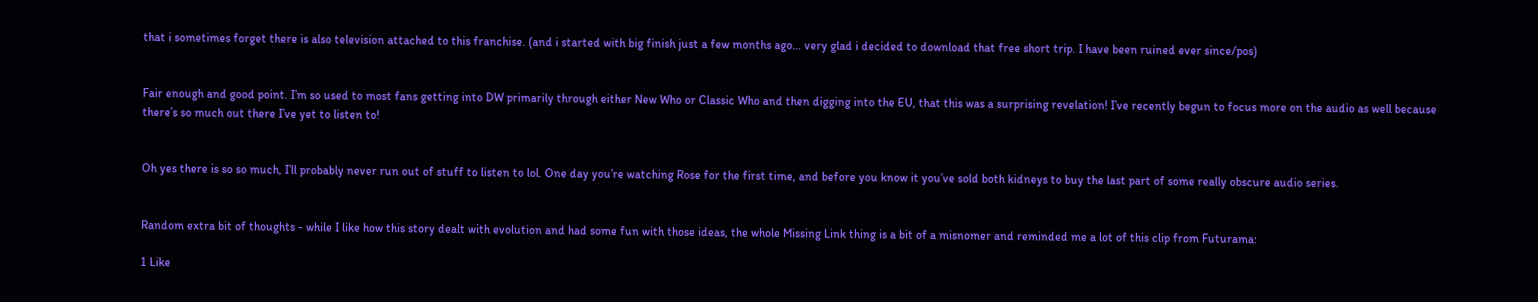that i sometimes forget there is also television attached to this franchise. (and i started with big finish just a few months ago… very glad i decided to download that free short trip. I have been ruined ever since/pos)


Fair enough and good point. I’m so used to most fans getting into DW primarily through either New Who or Classic Who and then digging into the EU, that this was a surprising revelation! I’ve recently begun to focus more on the audio as well because there’s so much out there I’ve yet to listen to!


Oh yes there is so so much, I’ll probably never run out of stuff to listen to lol. One day you’re watching Rose for the first time, and before you know it you’ve sold both kidneys to buy the last part of some really obscure audio series.


Random extra bit of thoughts - while I like how this story dealt with evolution and had some fun with those ideas, the whole Missing Link thing is a bit of a misnomer and reminded me a lot of this clip from Futurama:

1 Like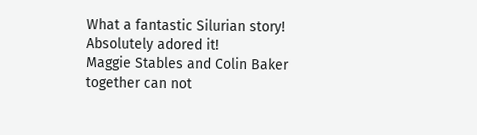What a fantastic Silurian story!
Absolutely adored it!
Maggie Stables and Colin Baker together can not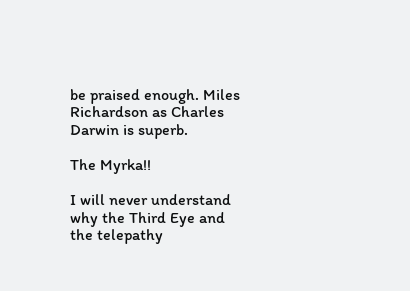be praised enough. Miles Richardson as Charles Darwin is superb.

The Myrka!!

I will never understand why the Third Eye and the telepathy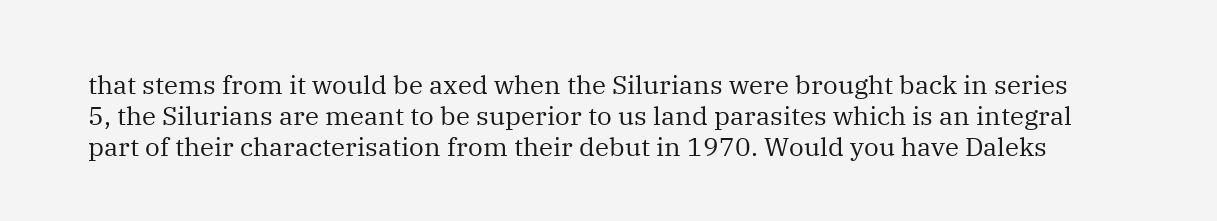that stems from it would be axed when the Silurians were brought back in series 5, the Silurians are meant to be superior to us land parasites which is an integral part of their characterisation from their debut in 1970. Would you have Daleks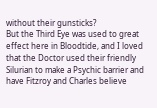without their gunsticks?
But the Third Eye was used to great effect here in Bloodtide, and I loved that the Doctor used their friendly Silurian to make a Psychic barrier and have Fitzroy and Charles believe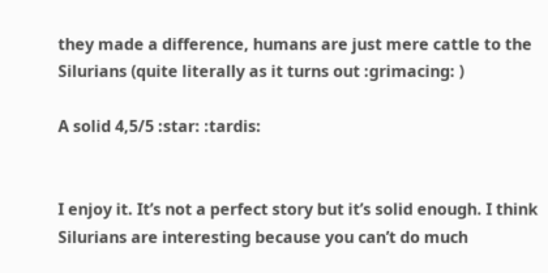they made a difference, humans are just mere cattle to the Silurians (quite literally as it turns out :grimacing: )

A solid 4,5/5 :star: :tardis:


I enjoy it. It’s not a perfect story but it’s solid enough. I think Silurians are interesting because you can’t do much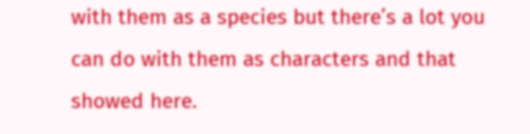with them as a species but there’s a lot you can do with them as characters and that showed here.